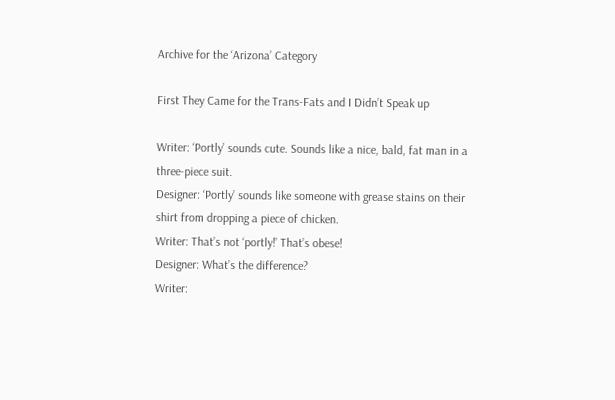Archive for the ‘Arizona’ Category

First They Came for the Trans-Fats and I Didn’t Speak up

Writer: ‘Portly’ sounds cute. Sounds like a nice, bald, fat man in a three-piece suit.
Designer: ‘Portly’ sounds like someone with grease stains on their shirt from dropping a piece of chicken.
Writer: That’s not ‘portly!’ That’s obese!
Designer: What’s the difference?
Writer: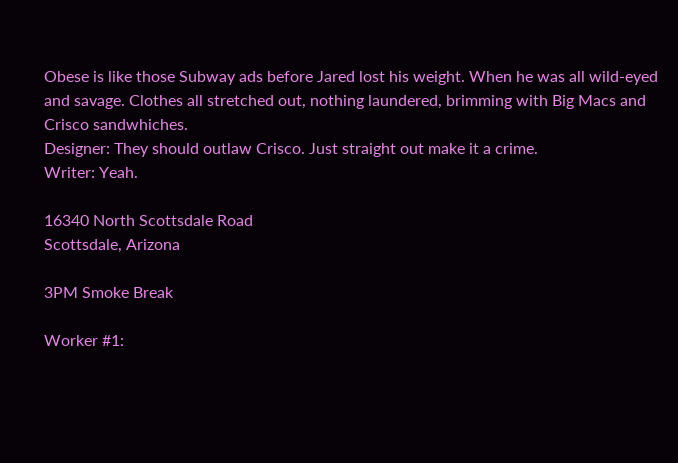Obese is like those Subway ads before Jared lost his weight. When he was all wild-eyed and savage. Clothes all stretched out, nothing laundered, brimming with Big Macs and Crisco sandwhiches.
Designer: They should outlaw Crisco. Just straight out make it a crime.
Writer: Yeah.

16340 North Scottsdale Road
Scottsdale, Arizona

3PM Smoke Break

Worker #1: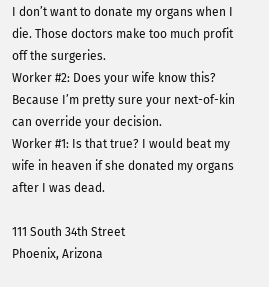I don’t want to donate my organs when I die. Those doctors make too much profit off the surgeries.
Worker #2: Does your wife know this? Because I’m pretty sure your next-of-kin can override your decision.
Worker #1: Is that true? I would beat my wife in heaven if she donated my organs after I was dead.

111 South 34th Street
Phoenix, Arizona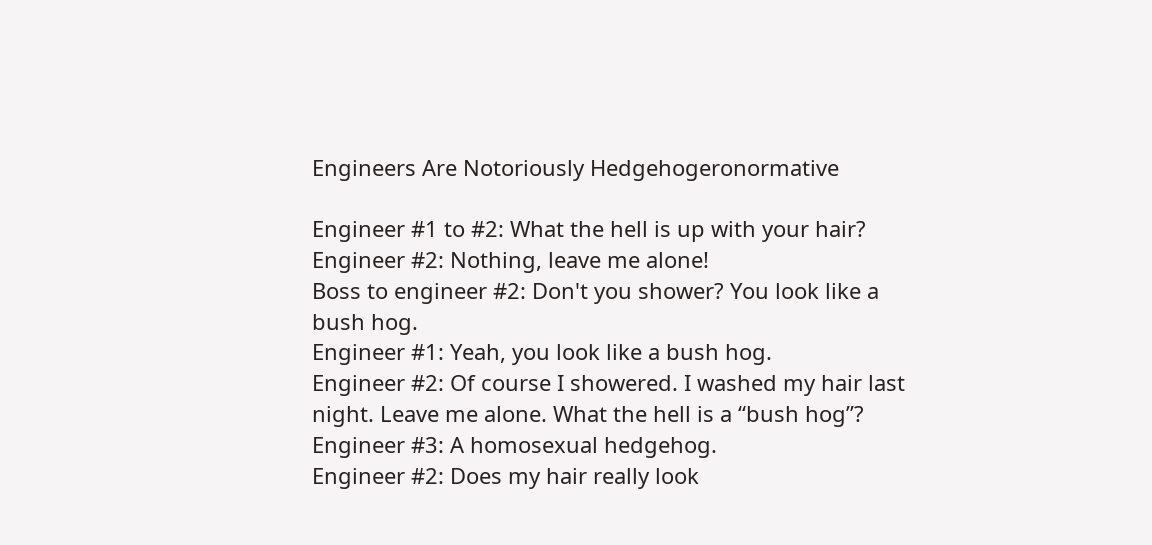Engineers Are Notoriously Hedgehogeronormative

Engineer #1 to #2: What the hell is up with your hair?
Engineer #2: Nothing, leave me alone!
Boss to engineer #2: Don't you shower? You look like a bush hog.
Engineer #1: Yeah, you look like a bush hog.
Engineer #2: Of course I showered. I washed my hair last night. Leave me alone. What the hell is a “bush hog”?
Engineer #3: A homosexual hedgehog.
Engineer #2: Does my hair really look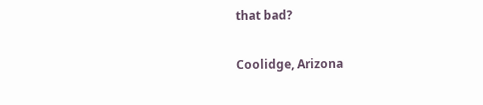that bad?

Coolidge, Arizona